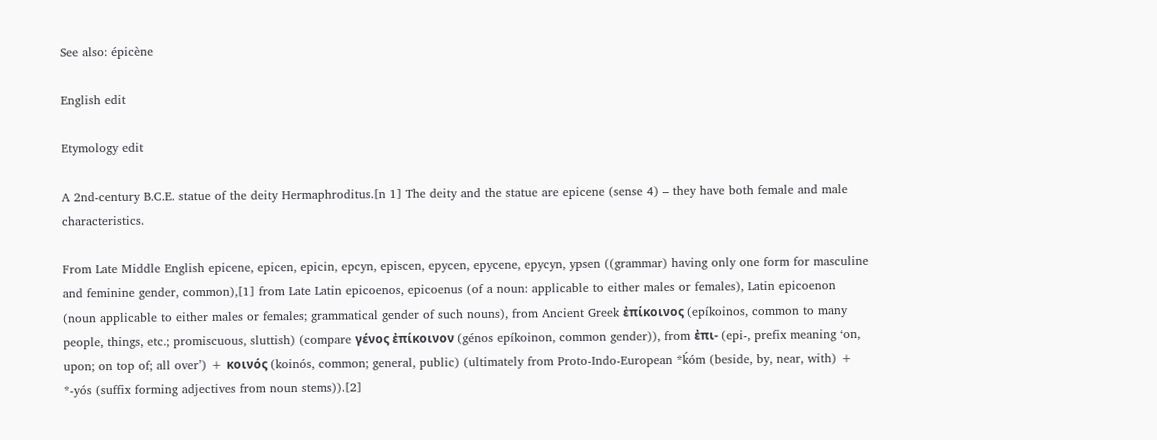See also: épicène

English edit

Etymology edit

A 2nd-century B.C.E. statue of the deity Hermaphroditus.[n 1] The deity and the statue are epicene (sense 4) – they have both female and male characteristics.

From Late Middle English epicene, epicen, epicin, epcyn, episcen, epycen, epycene, epycyn, ypsen ((grammar) having only one form for masculine and feminine gender, common),[1] from Late Latin epicoenos, epicoenus (of a noun: applicable to either males or females), Latin epicoenon (noun applicable to either males or females; grammatical gender of such nouns), from Ancient Greek ἐπίκοινος (epíkoinos, common to many people, things, etc.; promiscuous, sluttish) (compare γένος ἐπίκοινον (génos epíkoinon, common gender)), from ἐπι- (epi-, prefix meaning ‘on, upon; on top of; all over’) + κοινός (koinós, common; general, public) (ultimately from Proto-Indo-European *ḱóm (beside, by, near, with) + *-yós (suffix forming adjectives from noun stems)).[2]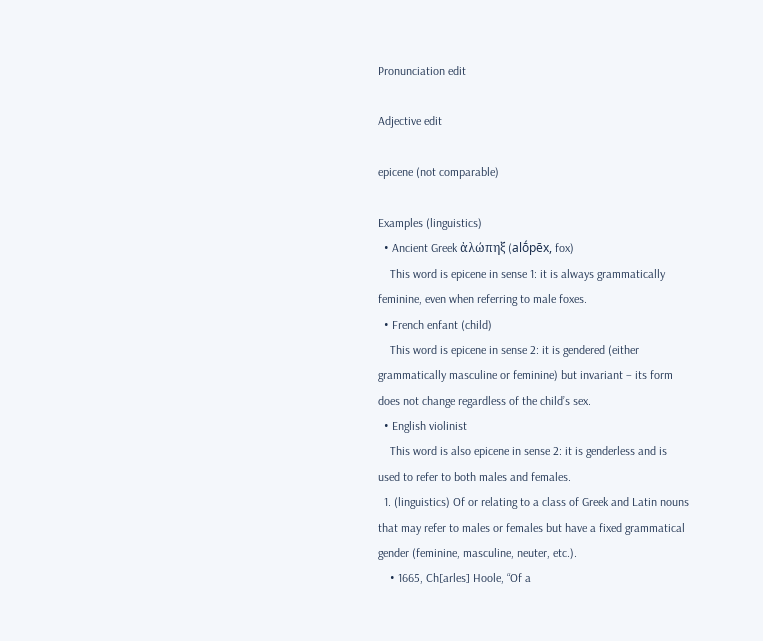Pronunciation edit

Adjective edit

epicene (not comparable)

Examples (linguistics)
  • Ancient Greek ἀλώπηξ (alṓpēx, fox)
    This word is epicene in sense 1: it is always grammatically feminine, even when referring to male foxes.
  • French enfant (child)
    This word is epicene in sense 2: it is gendered (either grammatically masculine or feminine) but invariant – its form does not change regardless of the child’s sex.
  • English violinist
    This word is also epicene in sense 2: it is genderless and is used to refer to both males and females.
  1. (linguistics) Of or relating to a class of Greek and Latin nouns that may refer to males or females but have a fixed grammatical gender (feminine, masculine, neuter, etc.).
    • 1665, Ch[arles] Hoole, “Of a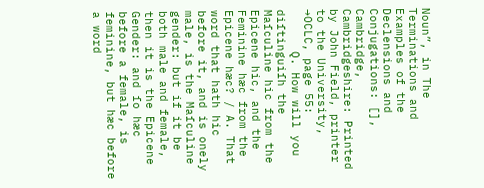Noun”, in The Terminations and Examples of the Declensions and Conjugations: [], Cambridge, Cambridgeshire: Printed by John Field, printer to the University, →OCLC, page 55:
      Q. How will you diſtinguiſh the Maſculine hic from the Epicene hic, and the Feminine hæc from the Epicene hæc? / A. That word that hath hic before it, and is onely male, is the Maſculine gender: but if it be both male and female, then it is the Epicene Gender: and ſo hæc before a female, is feminine, but hæc before a word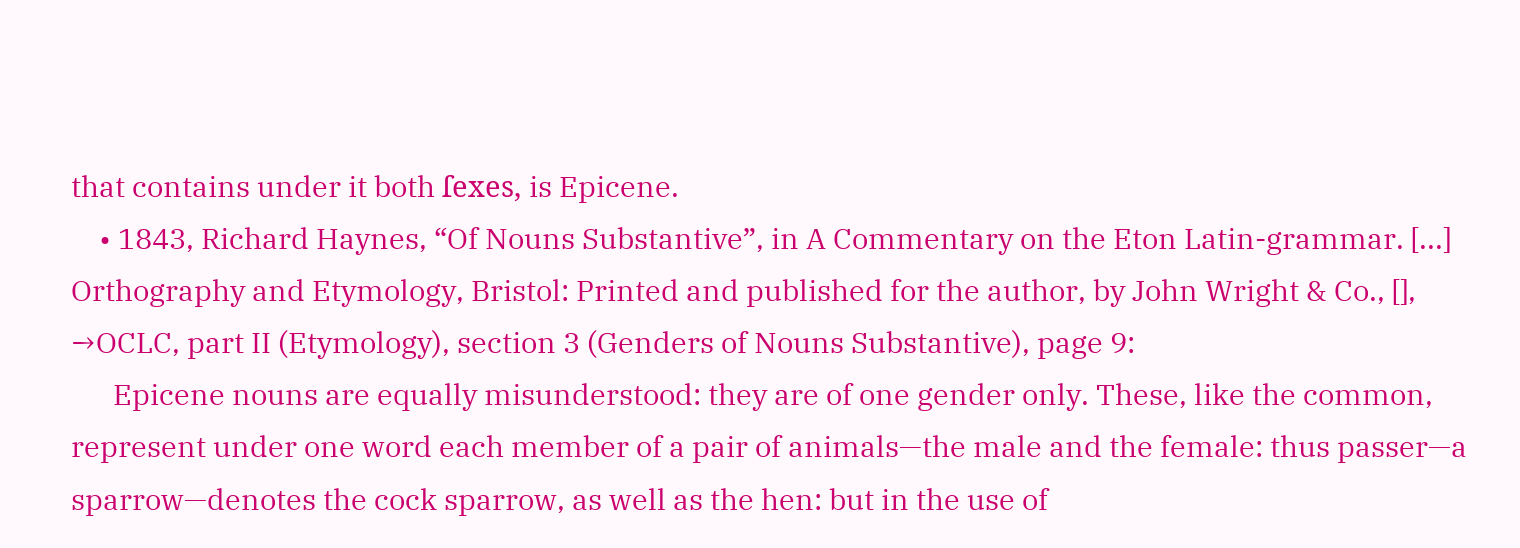that contains under it both ſexes, is Epicene.
    • 1843, Richard Haynes, “Of Nouns Substantive”, in A Commentary on the Eton Latin-grammar. [...] Orthography and Etymology, Bristol: Printed and published for the author, by John Wright & Co., [], →OCLC, part II (Etymology), section 3 (Genders of Nouns Substantive), page 9:
      Epicene nouns are equally misunderstood: they are of one gender only. These, like the common, represent under one word each member of a pair of animals—the male and the female: thus passer—a sparrow—denotes the cock sparrow, as well as the hen: but in the use of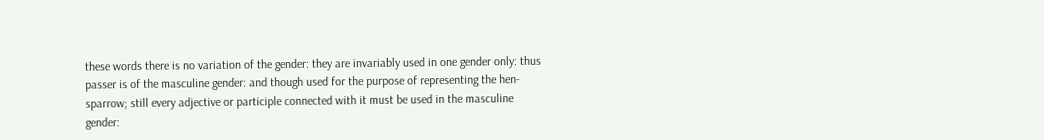these words there is no variation of the gender: they are invariably used in one gender only: thus passer is of the masculine gender: and though used for the purpose of representing the hen-sparrow; still every adjective or participle connected with it must be used in the masculine gender: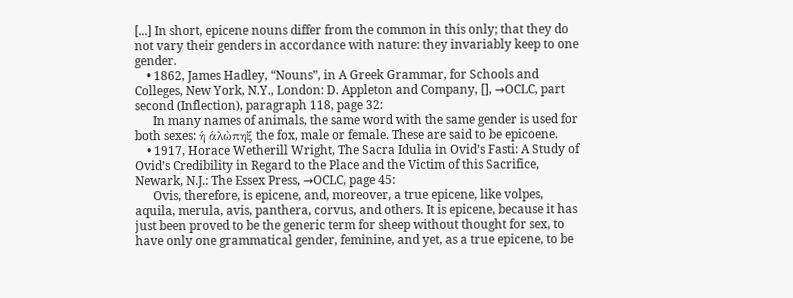[...] In short, epicene nouns differ from the common in this only; that they do not vary their genders in accordance with nature: they invariably keep to one gender.
    • 1862, James Hadley, “Nouns”, in A Greek Grammar, for Schools and Colleges, New York, N.Y., London: D. Appleton and Company, [], →OCLC, part second (Inflection), paragraph 118, page 32:
      In many names of animals, the same word with the same gender is used for both sexes: ἡ ἁλὠπηξ the fox, male or female. These are said to be epicoene.
    • 1917, Horace Wetherill Wright, The Sacra Idulia in Ovid’s Fasti: A Study of Ovid’s Credibility in Regard to the Place and the Victim of this Sacrifice, Newark, N.J.: The Essex Press, →OCLC, page 45:
      Ovis, therefore, is epicene, and, moreover, a true epicene, like volpes, aquila, merula, avis, panthera, corvus, and others. It is epicene, because it has just been proved to be the generic term for sheep without thought for sex, to have only one grammatical gender, feminine, and yet, as a true epicene, to be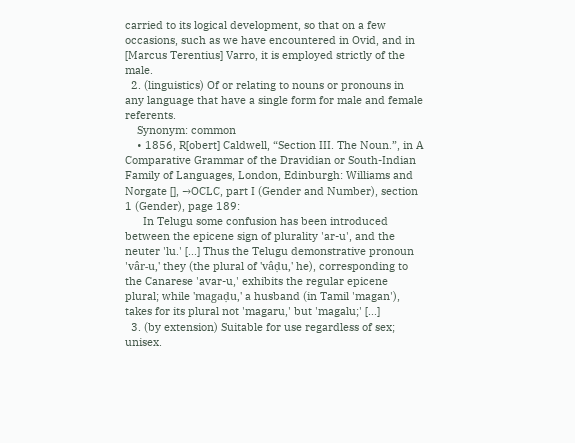carried to its logical development, so that on a few occasions, such as we have encountered in Ovid, and in [Marcus Terentius] Varro, it is employed strictly of the male.
  2. (linguistics) Of or relating to nouns or pronouns in any language that have a single form for male and female referents.
    Synonym: common
    • 1856, R[obert] Caldwell, “Section III. The Noun.”, in A Comparative Grammar of the Dravidian or South-Indian Family of Languages, London, Edinburgh: Williams and Norgate [], →OCLC, part I (Gender and Number), section 1 (Gender), page 189:
      In Telugu some confusion has been introduced between the epicene sign of plurality 'ar-u', and the neuter 'lu.' [...] Thus the Telugu demonstrative pronoun 'vâr-u,' they (the plural of 'vâḍu,' he), corresponding to the Canarese 'avar-u,' exhibits the regular epicene plural; while 'magaḍu,' a husband (in Tamil 'magan'), takes for its plural not 'magaru,' but 'magalu;' [...]
  3. (by extension) Suitable for use regardless of sex; unisex.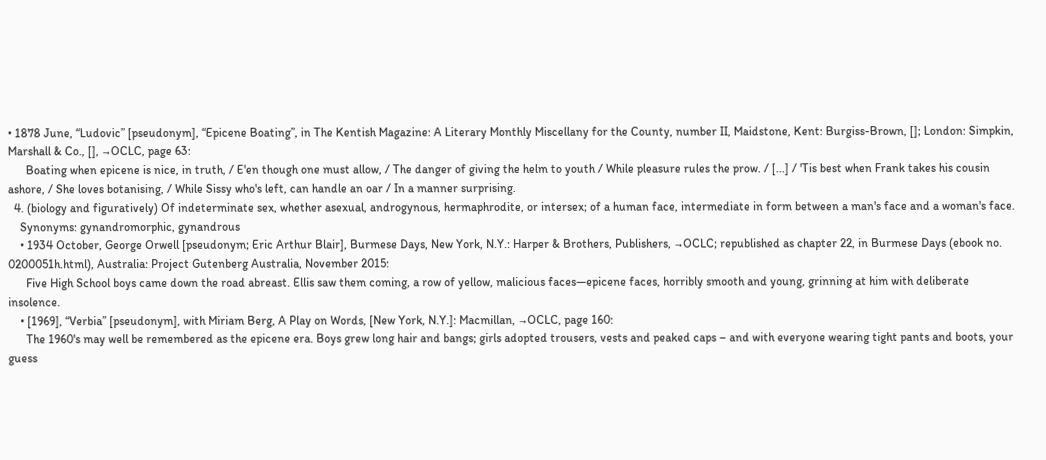• 1878 June, “Ludovic” [pseudonym], “Epicene Boating”, in The Kentish Magazine: A Literary Monthly Miscellany for the County, number II, Maidstone, Kent: Burgiss-Brown, []; London: Simpkin, Marshall & Co., [], →OCLC, page 63:
      Boating when epicene is nice, in truth, / E'en though one must allow, / The danger of giving the helm to youth / While pleasure rules the prow. / [...] / 'Tis best when Frank takes his cousin ashore, / She loves botanising, / While Sissy who's left, can handle an oar / In a manner surprising.
  4. (biology and figuratively) Of indeterminate sex, whether asexual, androgynous, hermaphrodite, or intersex; of a human face, intermediate in form between a man's face and a woman's face.
    Synonyms: gynandromorphic, gynandrous
    • 1934 October, George Orwell [pseudonym; Eric Arthur Blair], Burmese Days, New York, N.Y.: Harper & Brothers, Publishers, →OCLC; republished as chapter 22, in Burmese Days (ebook no. 0200051h.html), Australia: Project Gutenberg Australia, November 2015:
      Five High School boys came down the road abreast. Ellis saw them coming, a row of yellow, malicious faces—epicene faces, horribly smooth and young, grinning at him with deliberate insolence.
    • [1969], “Verbia” [pseudonym], with Miriam Berg, A Play on Words, [New York, N.Y.]: Macmillan, →OCLC, page 160:
      The 1960's may well be remembered as the epicene era. Boys grew long hair and bangs; girls adopted trousers, vests and peaked caps – and with everyone wearing tight pants and boots, your guess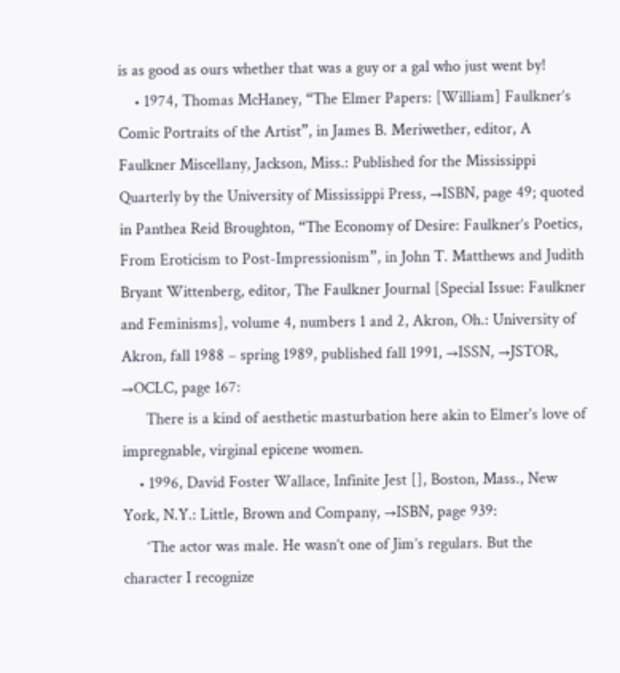is as good as ours whether that was a guy or a gal who just went by!
    • 1974, Thomas McHaney, “The Elmer Papers: [William] Faulkner’s Comic Portraits of the Artist”, in James B. Meriwether, editor, A Faulkner Miscellany, Jackson, Miss.: Published for the Mississippi Quarterly by the University of Mississippi Press, →ISBN, page 49; quoted in Panthea Reid Broughton, “The Economy of Desire: Faulkner’s Poetics, From Eroticism to Post-Impressionism”, in John T. Matthews and Judith Bryant Wittenberg, editor, The Faulkner Journal [Special Issue: Faulkner and Feminisms], volume 4, numbers 1 and 2, Akron, Oh.: University of Akron, fall 1988 – spring 1989, published fall 1991, →ISSN, →JSTOR, →OCLC, page 167:
      There is a kind of aesthetic masturbation here akin to Elmer's love of impregnable, virginal epicene women.
    • 1996, David Foster Wallace, Infinite Jest [], Boston, Mass., New York, N.Y.: Little, Brown and Company, →ISBN, page 939:
      ‘The actor was male. He wasn’t one of Jim’s regulars. But the character I recognize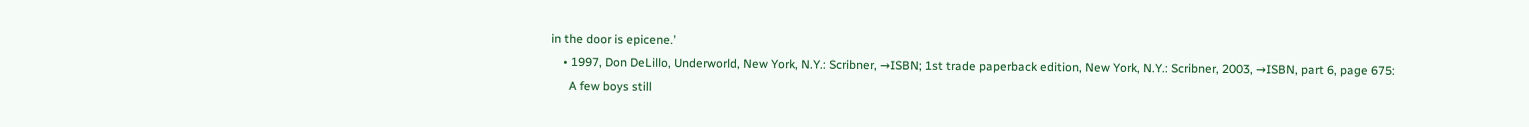in the door is epicene.’
    • 1997, Don DeLillo, Underworld, New York, N.Y.: Scribner, →ISBN; 1st trade paperback edition, New York, N.Y.: Scribner, 2003, →ISBN, part 6, page 675:
      A few boys still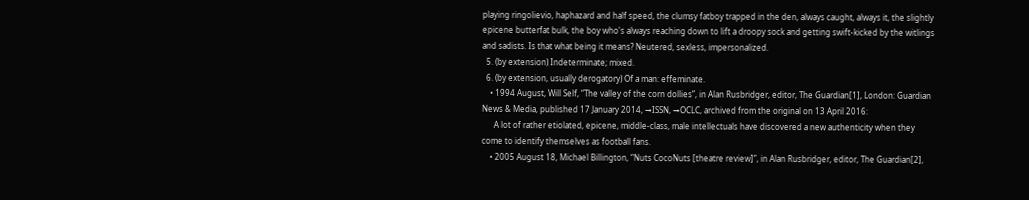playing ringolievio, haphazard and half speed, the clumsy fatboy trapped in the den, always caught, always it, the slightly epicene butterfat bulk, the boy who's always reaching down to lift a droopy sock and getting swift-kicked by the witlings and sadists. Is that what being it means? Neutered, sexless, impersonalized.
  5. (by extension) Indeterminate; mixed.
  6. (by extension, usually derogatory) Of a man: effeminate.
    • 1994 August, Will Self, “The valley of the corn dollies”, in Alan Rusbridger, editor, The Guardian[1], London: Guardian News & Media, published 17 January 2014, →ISSN, →OCLC, archived from the original on 13 April 2016:
      A lot of rather etiolated, epicene, middle-class, male intellectuals have discovered a new authenticity when they come to identify themselves as football fans.
    • 2005 August 18, Michael Billington, “Nuts CocoNuts [theatre review]”, in Alan Rusbridger, editor, The Guardian[2],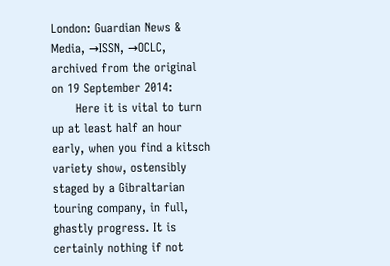London: Guardian News & Media, →ISSN, →OCLC, archived from the original on 19 September 2014:
      Here it is vital to turn up at least half an hour early, when you find a kitsch variety show, ostensibly staged by a Gibraltarian touring company, in full, ghastly progress. It is certainly nothing if not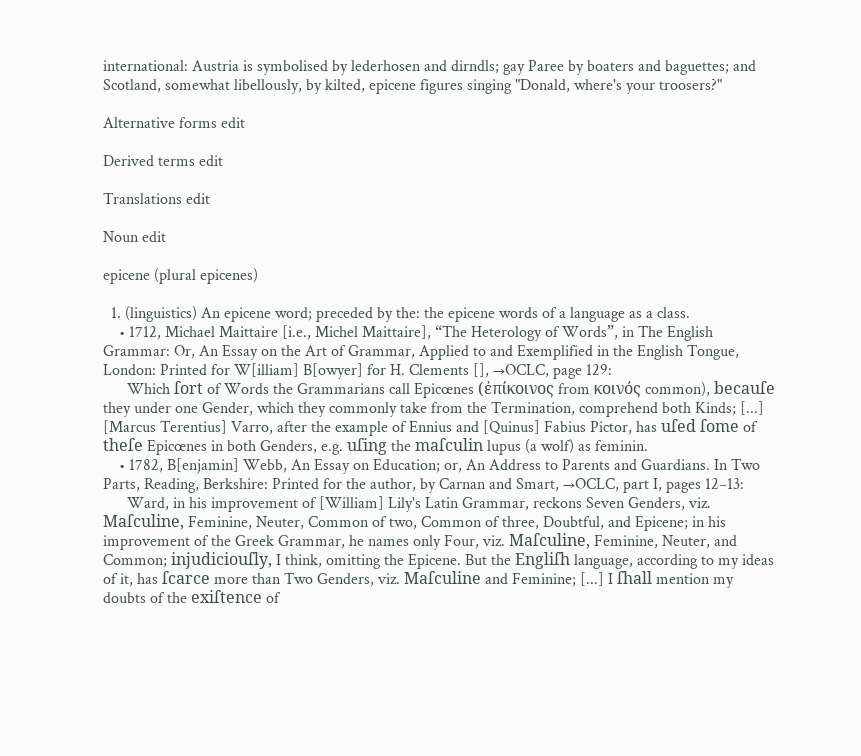international: Austria is symbolised by lederhosen and dirndls; gay Paree by boaters and baguettes; and Scotland, somewhat libellously, by kilted, epicene figures singing "Donald, where's your troosers?"

Alternative forms edit

Derived terms edit

Translations edit

Noun edit

epicene (plural epicenes)

  1. (linguistics) An epicene word; preceded by the: the epicene words of a language as a class.
    • 1712, Michael Maittaire [i.e., Michel Maittaire], “The Heterology of Words”, in The English Grammar: Or, An Essay on the Art of Grammar, Applied to and Exemplified in the English Tongue, London: Printed for W[illiam] B[owyer] for H. Clements [], →OCLC, page 129:
      Which ſort of Words the Grammarians call Epicœnes (ἐπίκοινος from κοινός common), becauſe they under one Gender, which they commonly take from the Termination, comprehend both Kinds; [...] [Marcus Terentius] Varro, after the example of Ennius and [Quinus] Fabius Pictor, has uſed ſome of theſe Epicœnes in both Genders, e.g. uſing the maſculin lupus (a wolf) as feminin.
    • 1782, B[enjamin] Webb, An Essay on Education; or, An Address to Parents and Guardians. In Two Parts, Reading, Berkshire: Printed for the author, by Carnan and Smart, →OCLC, part I, pages 12–13:
      Ward, in his improvement of [William] Lily's Latin Grammar, reckons Seven Genders, viz. Maſculine, Feminine, Neuter, Common of two, Common of three, Doubtful, and Epicene; in his improvement of the Greek Grammar, he names only Four, viz. Maſculine, Feminine, Neuter, and Common; injudiciouſly, I think, omitting the Epicene. But the Engliſh language, according to my ideas of it, has ſcarce more than Two Genders, viz. Maſculine and Feminine; [...] I ſhall mention my doubts of the exiſtence of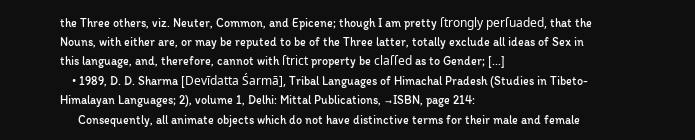the Three others, viz. Neuter, Common, and Epicene; though I am pretty ſtrongly perſuaded, that the Nouns, with either are, or may be reputed to be of the Three latter, totally exclude all ideas of Sex in this language, and, therefore, cannot with ſtrict property be claſſed as to Gender; [...]
    • 1989, D. D. Sharma [Devīdatta Śarmā], Tribal Languages of Himachal Pradesh (Studies in Tibeto-Himalayan Languages; 2), volume 1, Delhi: Mittal Publications, →ISBN, page 214:
      Consequently, all animate objects which do not have distinctive terms for their male and female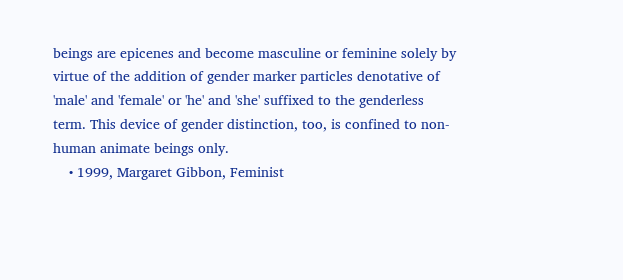beings are epicenes and become masculine or feminine solely by virtue of the addition of gender marker particles denotative of 'male' and 'female' or 'he' and 'she' suffixed to the genderless term. This device of gender distinction, too, is confined to non-human animate beings only.
    • 1999, Margaret Gibbon, Feminist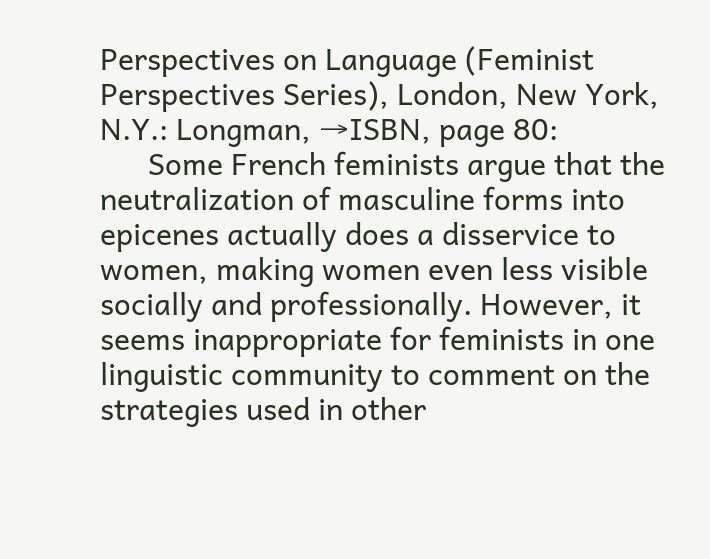Perspectives on Language (Feminist Perspectives Series), London, New York, N.Y.: Longman, →ISBN, page 80:
      Some French feminists argue that the neutralization of masculine forms into epicenes actually does a disservice to women, making women even less visible socially and professionally. However, it seems inappropriate for feminists in one linguistic community to comment on the strategies used in other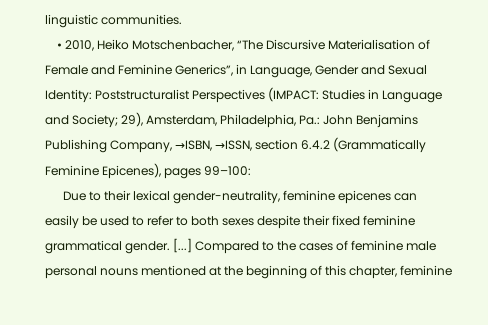linguistic communities.
    • 2010, Heiko Motschenbacher, “The Discursive Materialisation of Female and Feminine Generics”, in Language, Gender and Sexual Identity: Poststructuralist Perspectives (IMPACT: Studies in Language and Society; 29), Amsterdam, Philadelphia, Pa.: John Benjamins Publishing Company, →ISBN, →ISSN, section 6.4.2 (Grammatically Feminine Epicenes), pages 99–100:
      Due to their lexical gender-neutrality, feminine epicenes can easily be used to refer to both sexes despite their fixed feminine grammatical gender. [...] Compared to the cases of feminine male personal nouns mentioned at the beginning of this chapter, feminine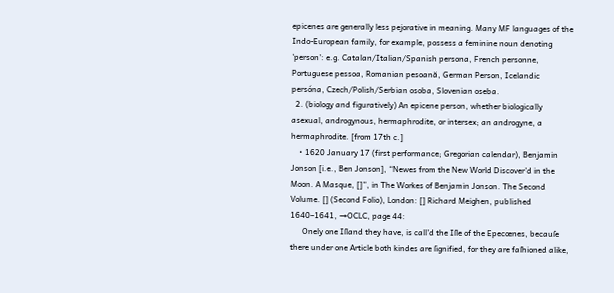epicenes are generally less pejorative in meaning. Many MF languages of the Indo-European family, for example, possess a feminine noun denoting 'person': e.g. Catalan/Italian/Spanish persona, French personne, Portuguese pessoa, Romanian pesoană, German Person, Icelandic persóna, Czech/Polish/Serbian osoba, Slovenian oseba.
  2. (biology and figuratively) An epicene person, whether biologically asexual, androgynous, hermaphrodite, or intersex; an androgyne, a hermaphrodite. [from 17th c.]
    • 1620 January 17 (first performance; Gregorian calendar), Benjamin Jonson [i.e., Ben Jonson], “Newes from the New World Discover’d in the Moon. A Masque, []”, in The Workes of Benjamin Jonson. The Second Volume. [] (Second Folio), London: [] Richard Meighen, published 1640–1641, →OCLC, page 44:
      Onely one Iſland they have, is call'd the Iſle of the Epecœnes, becauſe there under one Article both kindes are ſignified, for they are faſhioned alike,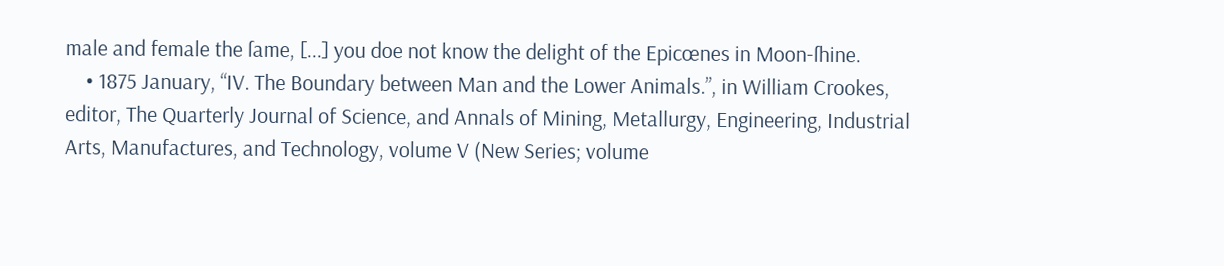male and female the ſame, [...] you doe not know the delight of the Epicœnes in Moon-ſhine.
    • 1875 January, “IV. The Boundary between Man and the Lower Animals.”, in William Crookes, editor, The Quarterly Journal of Science, and Annals of Mining, Metallurgy, Engineering, Industrial Arts, Manufactures, and Technology, volume V (New Series; volume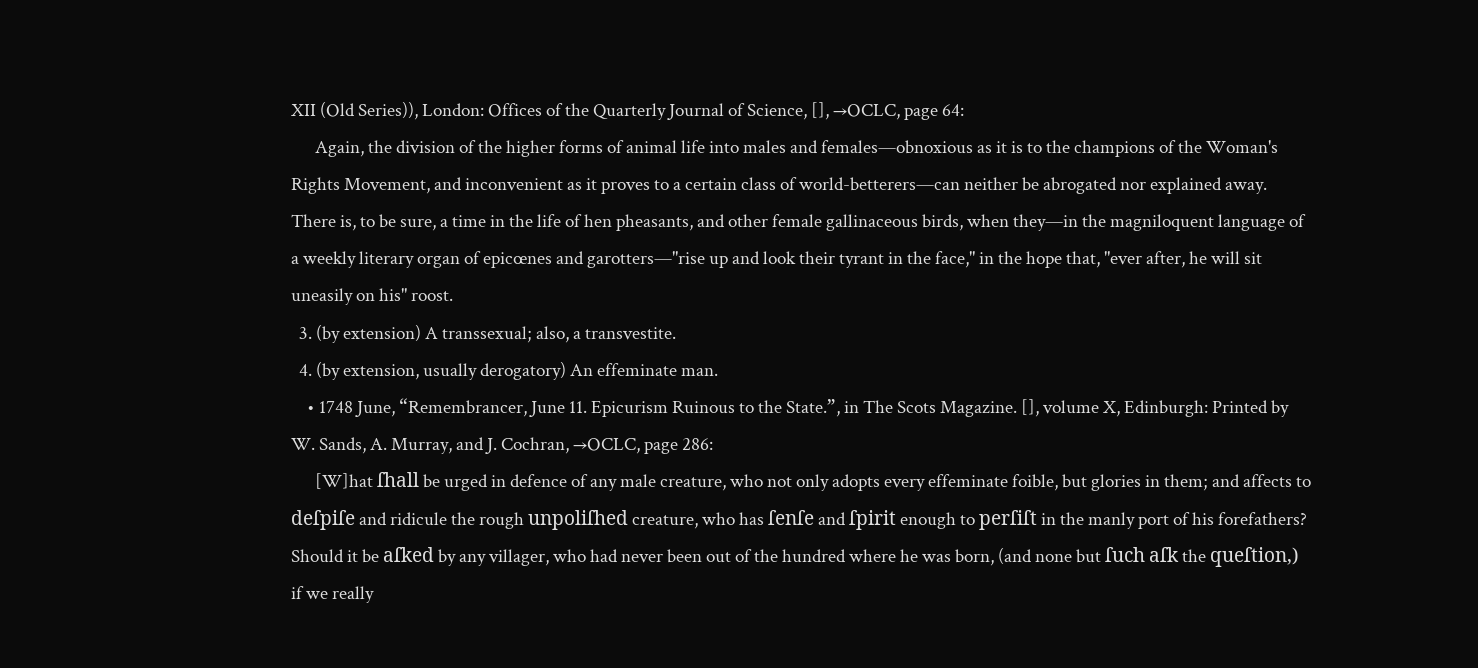XII (Old Series)), London: Offices of the Quarterly Journal of Science, [], →OCLC, page 64:
      Again, the division of the higher forms of animal life into males and females—obnoxious as it is to the champions of the Woman's Rights Movement, and inconvenient as it proves to a certain class of world-betterers—can neither be abrogated nor explained away. There is, to be sure, a time in the life of hen pheasants, and other female gallinaceous birds, when they—in the magniloquent language of a weekly literary organ of epicœnes and garotters—"rise up and look their tyrant in the face," in the hope that, "ever after, he will sit uneasily on his" roost.
  3. (by extension) A transsexual; also, a transvestite.
  4. (by extension, usually derogatory) An effeminate man.
    • 1748 June, “Remembrancer, June 11. Epicurism Ruinous to the State.”, in The Scots Magazine. [], volume X, Edinburgh: Printed by W. Sands, A. Murray, and J. Cochran, →OCLC, page 286:
      [W]hat ſhall be urged in defence of any male creature, who not only adopts every effeminate foible, but glories in them; and affects to deſpiſe and ridicule the rough unpoliſhed creature, who has ſenſe and ſpirit enough to perſiſt in the manly port of his forefathers? Should it be aſked by any villager, who had never been out of the hundred where he was born, (and none but ſuch aſk the queſtion,) if we really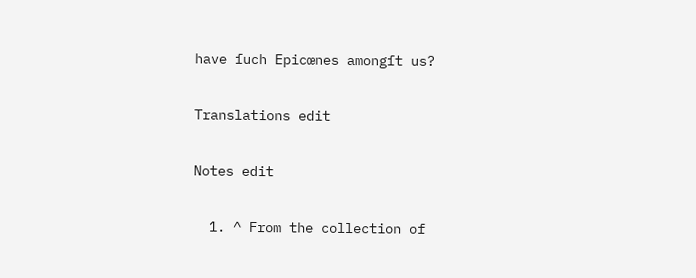have ſuch Epicœnes amongſt us?

Translations edit

Notes edit

  1. ^ From the collection of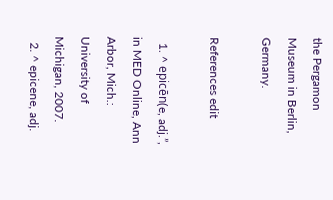the Pergamon Museum in Berlin, Germany.

References edit

  1. ^ epicēn(e, adj.”, in MED Online, Ann Arbor, Mich.: University of Michigan, 2007.
  2. ^ epicene, adj.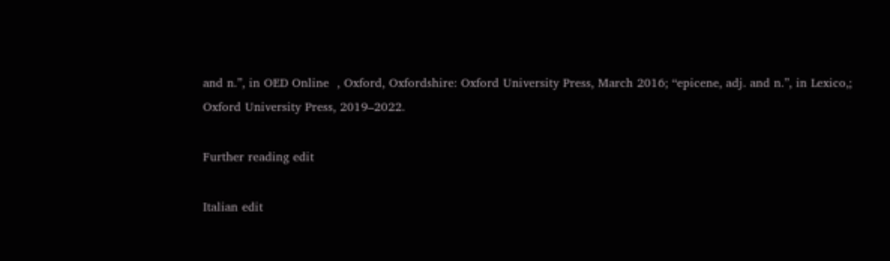and n.”, in OED Online  , Oxford, Oxfordshire: Oxford University Press, March 2016; “epicene, adj. and n.”, in Lexico,; Oxford University Press, 2019–2022.

Further reading edit

Italian edit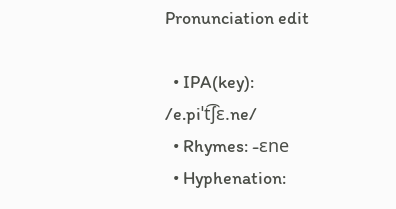Pronunciation edit

  • IPA(key): /e.piˈt͡ʃɛ.ne/
  • Rhymes: -ɛne
  • Hyphenation: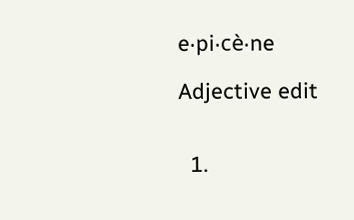e‧pi‧cè‧ne

Adjective edit


  1.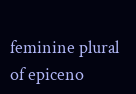feminine plural of epiceno